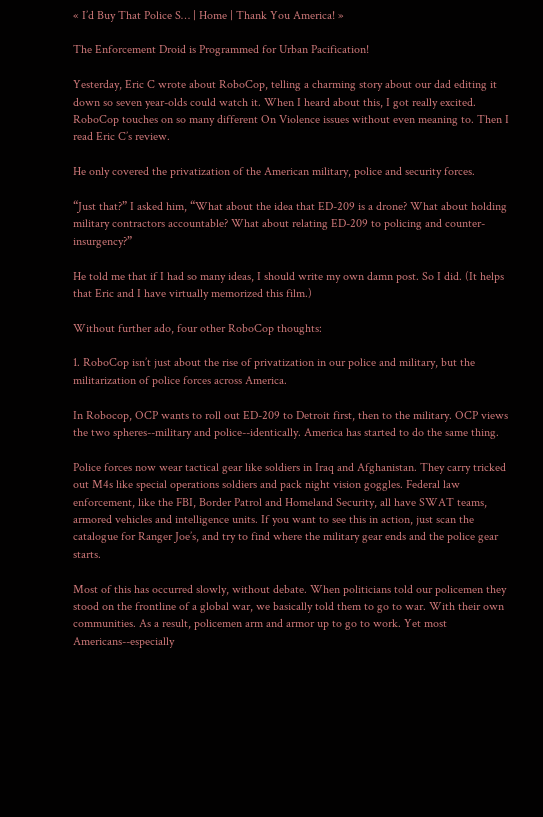« I’d Buy That Police S… | Home | Thank You America! »

The Enforcement Droid is Programmed for Urban Pacification!

Yesterday, Eric C wrote about RoboCop, telling a charming story about our dad editing it down so seven year-olds could watch it. When I heard about this, I got really excited. RoboCop touches on so many different On Violence issues without even meaning to. Then I read Eric C’s review.

He only covered the privatization of the American military, police and security forces.

“Just that?” I asked him, “What about the idea that ED-209 is a drone? What about holding military contractors accountable? What about relating ED-209 to policing and counter-insurgency?”

He told me that if I had so many ideas, I should write my own damn post. So I did. (It helps that Eric and I have virtually memorized this film.)

Without further ado, four other RoboCop thoughts:

1. RoboCop isn’t just about the rise of privatization in our police and military, but the militarization of police forces across America.

In Robocop, OCP wants to roll out ED-209 to Detroit first, then to the military. OCP views the two spheres--military and police--identically. America has started to do the same thing.

Police forces now wear tactical gear like soldiers in Iraq and Afghanistan. They carry tricked out M4s like special operations soldiers and pack night vision goggles. Federal law enforcement, like the FBI, Border Patrol and Homeland Security, all have SWAT teams, armored vehicles and intelligence units. If you want to see this in action, just scan the catalogue for Ranger Joe’s, and try to find where the military gear ends and the police gear starts.

Most of this has occurred slowly, without debate. When politicians told our policemen they stood on the frontline of a global war, we basically told them to go to war. With their own communities. As a result, policemen arm and armor up to go to work. Yet most Americans--especially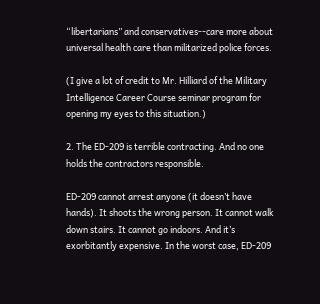“libertarians” and conservatives--care more about universal health care than militarized police forces.

(I give a lot of credit to Mr. Hilliard of the Military Intelligence Career Course seminar program for opening my eyes to this situation.)

2. The ED-209 is terrible contracting. And no one holds the contractors responsible.

ED-209 cannot arrest anyone (it doesn’t have hands). It shoots the wrong person. It cannot walk down stairs. It cannot go indoors. And it’s exorbitantly expensive. In the worst case, ED-209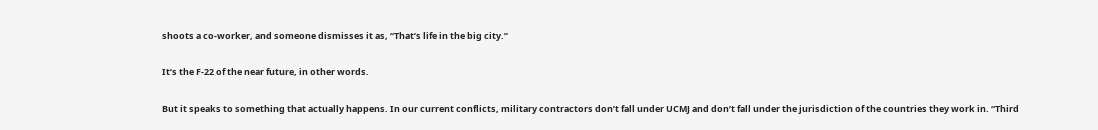shoots a co-worker, and someone dismisses it as, “That’s life in the big city.”

It’s the F-22 of the near future, in other words.

But it speaks to something that actually happens. In our current conflicts, military contractors don’t fall under UCMJ and don’t fall under the jurisdiction of the countries they work in. “Third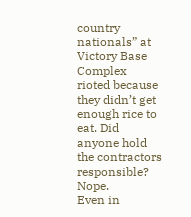country nationals” at Victory Base Complex rioted because they didn’t get enough rice to eat. Did anyone hold the contractors responsible? Nope.
Even in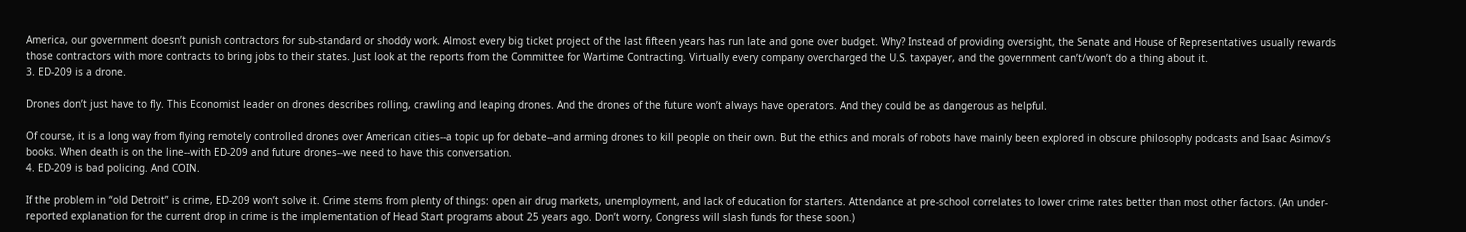America, our government doesn’t punish contractors for sub-standard or shoddy work. Almost every big ticket project of the last fifteen years has run late and gone over budget. Why? Instead of providing oversight, the Senate and House of Representatives usually rewards those contractors with more contracts to bring jobs to their states. Just look at the reports from the Committee for Wartime Contracting. Virtually every company overcharged the U.S. taxpayer, and the government can’t/won’t do a thing about it.
3. ED-209 is a drone.

Drones don’t just have to fly. This Economist leader on drones describes rolling, crawling and leaping drones. And the drones of the future won’t always have operators. And they could be as dangerous as helpful.

Of course, it is a long way from flying remotely controlled drones over American cities--a topic up for debate--and arming drones to kill people on their own. But the ethics and morals of robots have mainly been explored in obscure philosophy podcasts and Isaac Asimov’s books. When death is on the line--with ED-209 and future drones--we need to have this conversation.
4. ED-209 is bad policing. And COIN.

If the problem in “old Detroit” is crime, ED-209 won’t solve it. Crime stems from plenty of things: open air drug markets, unemployment, and lack of education for starters. Attendance at pre-school correlates to lower crime rates better than most other factors. (An under-reported explanation for the current drop in crime is the implementation of Head Start programs about 25 years ago. Don’t worry, Congress will slash funds for these soon.)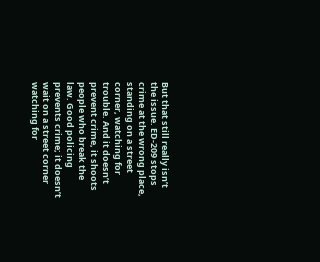But that still really isn’t the issue. ED-209 stops crime at the wrong place, standing on a street corner, watching for trouble. And it doesn’t prevent crime, it shoots people who break the law. Good policing prevents crime; it doesn’t wait on a street corner watching for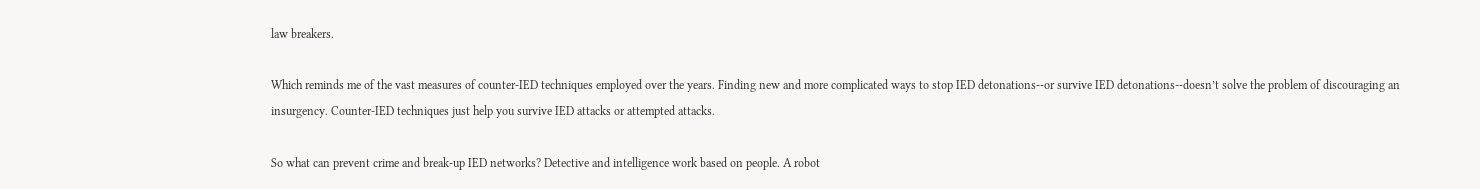law breakers.

Which reminds me of the vast measures of counter-IED techniques employed over the years. Finding new and more complicated ways to stop IED detonations--or survive IED detonations--doesn’t solve the problem of discouraging an insurgency. Counter-IED techniques just help you survive IED attacks or attempted attacks.

So what can prevent crime and break-up IED networks? Detective and intelligence work based on people. A robot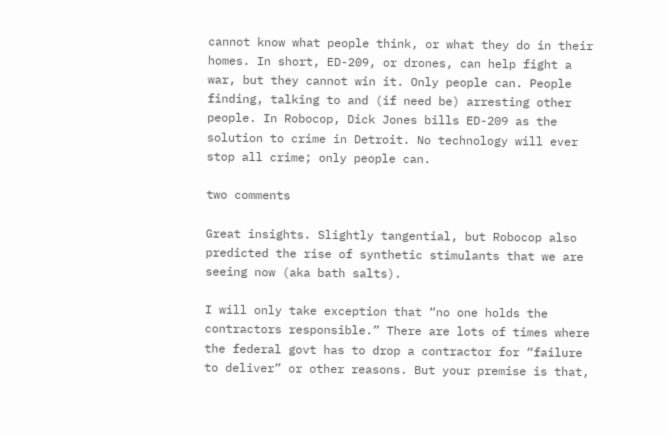cannot know what people think, or what they do in their homes. In short, ED-209, or drones, can help fight a war, but they cannot win it. Only people can. People finding, talking to and (if need be) arresting other people. In Robocop, Dick Jones bills ED-209 as the solution to crime in Detroit. No technology will ever stop all crime; only people can.

two comments

Great insights. Slightly tangential, but Robocop also predicted the rise of synthetic stimulants that we are seeing now (aka bath salts).

I will only take exception that “no one holds the contractors responsible.” There are lots of times where the federal govt has to drop a contractor for “failure to deliver” or other reasons. But your premise is that,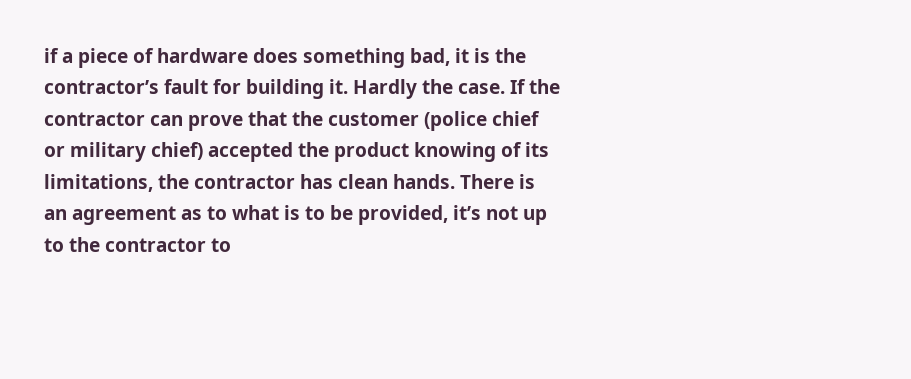if a piece of hardware does something bad, it is the contractor’s fault for building it. Hardly the case. If the contractor can prove that the customer (police chief or military chief) accepted the product knowing of its limitations, the contractor has clean hands. There is an agreement as to what is to be provided, it’s not up to the contractor to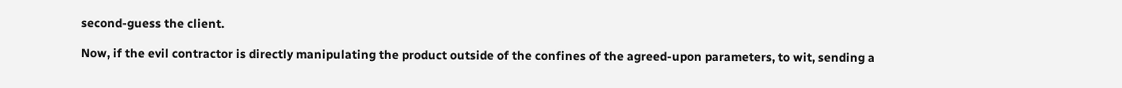second-guess the client.

Now, if the evil contractor is directly manipulating the product outside of the confines of the agreed-upon parameters, to wit, sending a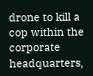drone to kill a cop within the corporate headquarters,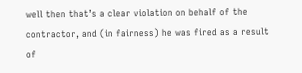well then that’s a clear violation on behalf of the contractor, and (in fairness) he was fired as a result of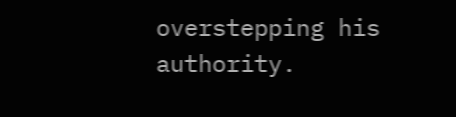overstepping his authority.